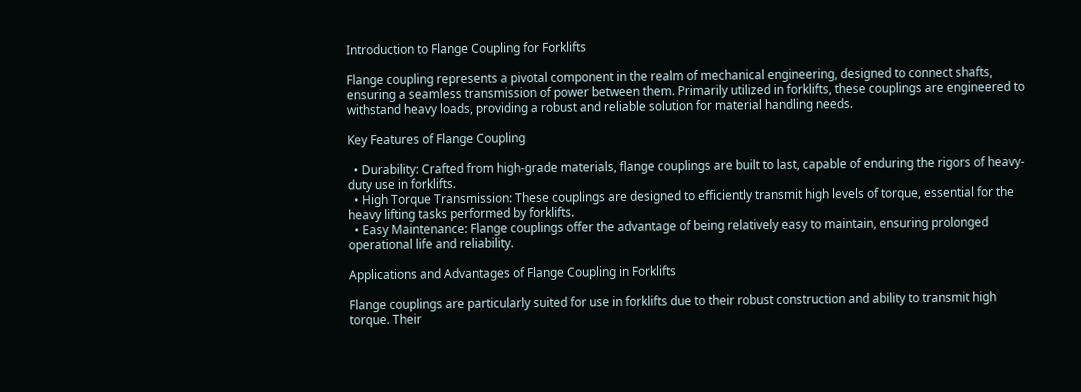Introduction to Flange Coupling for Forklifts

Flange coupling represents a pivotal component in the realm of mechanical engineering, designed to connect shafts, ensuring a seamless transmission of power between them. Primarily utilized in forklifts, these couplings are engineered to withstand heavy loads, providing a robust and reliable solution for material handling needs.

Key Features of Flange Coupling

  • Durability: Crafted from high-grade materials, flange couplings are built to last, capable of enduring the rigors of heavy-duty use in forklifts.
  • High Torque Transmission: These couplings are designed to efficiently transmit high levels of torque, essential for the heavy lifting tasks performed by forklifts.
  • Easy Maintenance: Flange couplings offer the advantage of being relatively easy to maintain, ensuring prolonged operational life and reliability.

Applications and Advantages of Flange Coupling in Forklifts

Flange couplings are particularly suited for use in forklifts due to their robust construction and ability to transmit high torque. Their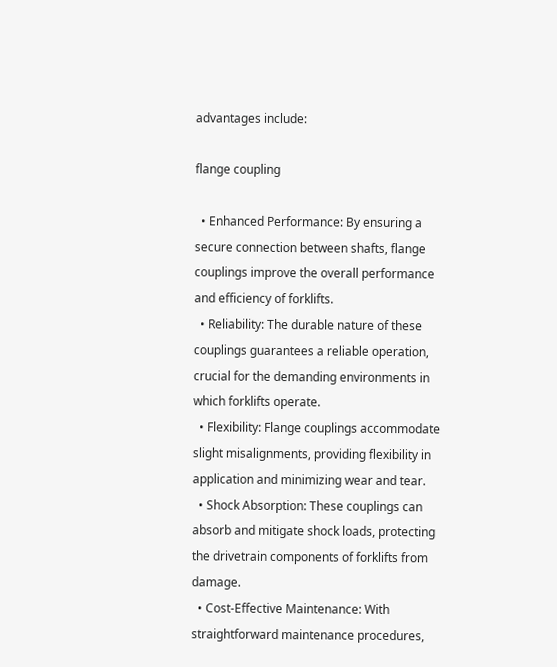advantages include:

flange coupling

  • Enhanced Performance: By ensuring a secure connection between shafts, flange couplings improve the overall performance and efficiency of forklifts.
  • Reliability: The durable nature of these couplings guarantees a reliable operation, crucial for the demanding environments in which forklifts operate.
  • Flexibility: Flange couplings accommodate slight misalignments, providing flexibility in application and minimizing wear and tear.
  • Shock Absorption: These couplings can absorb and mitigate shock loads, protecting the drivetrain components of forklifts from damage.
  • Cost-Effective Maintenance: With straightforward maintenance procedures,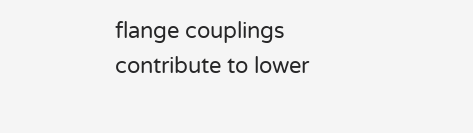flange couplings contribute to lower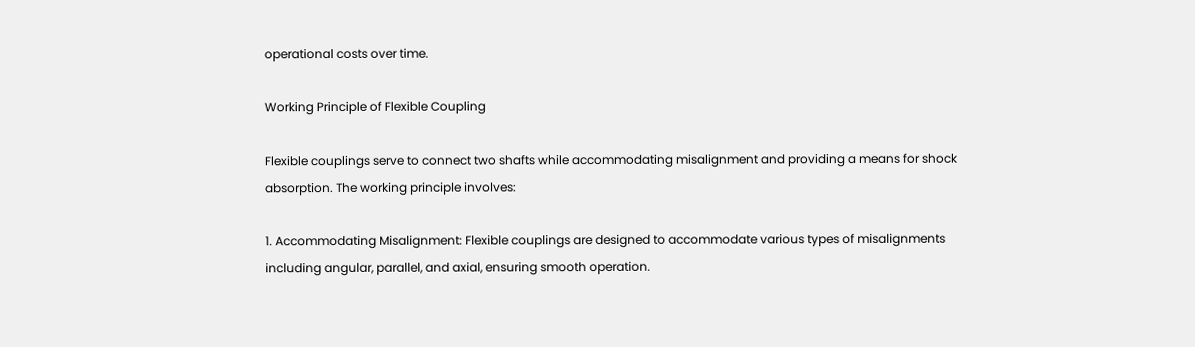operational costs over time.

Working Principle of Flexible Coupling

Flexible couplings serve to connect two shafts while accommodating misalignment and providing a means for shock absorption. The working principle involves:

1. Accommodating Misalignment: Flexible couplings are designed to accommodate various types of misalignments including angular, parallel, and axial, ensuring smooth operation.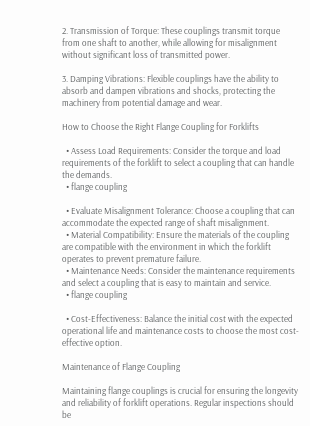2. Transmission of Torque: These couplings transmit torque from one shaft to another, while allowing for misalignment without significant loss of transmitted power.

3. Damping Vibrations: Flexible couplings have the ability to absorb and dampen vibrations and shocks, protecting the machinery from potential damage and wear.

How to Choose the Right Flange Coupling for Forklifts

  • Assess Load Requirements: Consider the torque and load requirements of the forklift to select a coupling that can handle the demands.
  • flange coupling

  • Evaluate Misalignment Tolerance: Choose a coupling that can accommodate the expected range of shaft misalignment.
  • Material Compatibility: Ensure the materials of the coupling are compatible with the environment in which the forklift operates to prevent premature failure.
  • Maintenance Needs: Consider the maintenance requirements and select a coupling that is easy to maintain and service.
  • flange coupling

  • Cost-Effectiveness: Balance the initial cost with the expected operational life and maintenance costs to choose the most cost-effective option.

Maintenance of Flange Coupling

Maintaining flange couplings is crucial for ensuring the longevity and reliability of forklift operations. Regular inspections should be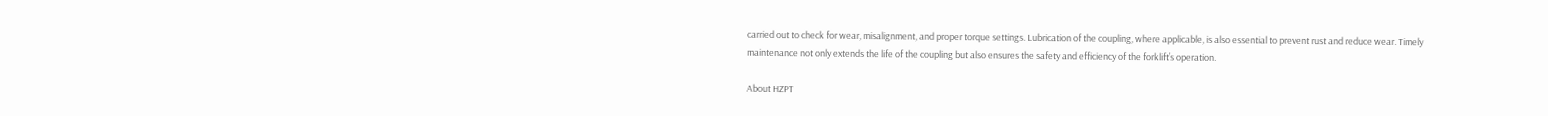carried out to check for wear, misalignment, and proper torque settings. Lubrication of the coupling, where applicable, is also essential to prevent rust and reduce wear. Timely maintenance not only extends the life of the coupling but also ensures the safety and efficiency of the forklift’s operation.

About HZPT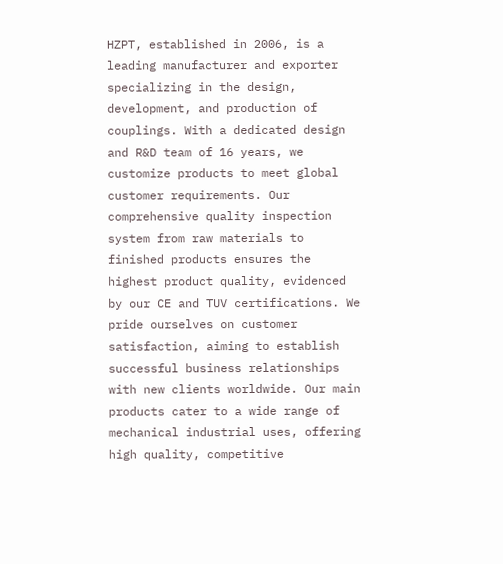HZPT, established in 2006, is a leading manufacturer and exporter specializing in the design, development, and production of couplings. With a dedicated design and R&D team of 16 years, we customize products to meet global customer requirements. Our comprehensive quality inspection system from raw materials to finished products ensures the highest product quality, evidenced by our CE and TUV certifications. We pride ourselves on customer satisfaction, aiming to establish successful business relationships with new clients worldwide. Our main products cater to a wide range of mechanical industrial uses, offering high quality, competitive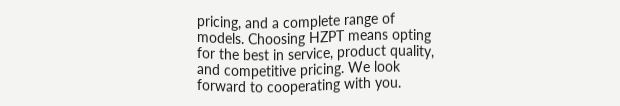pricing, and a complete range of models. Choosing HZPT means opting for the best in service, product quality, and competitive pricing. We look forward to cooperating with you.